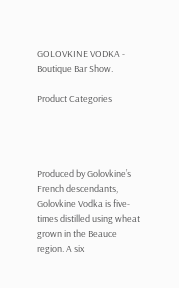GOLOVKINE VODKA - Boutique Bar Show.

Product Categories




Produced by Golovkine’s French descendants, Golovkine Vodka is five-times distilled using wheat grown in the Beauce region. A six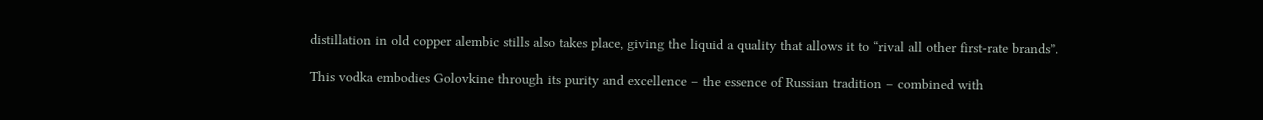distillation in old copper alembic stills also takes place, giving the liquid a quality that allows it to “rival all other first-rate brands”.

This vodka embodies Golovkine through its purity and excellence – the essence of Russian tradition – combined with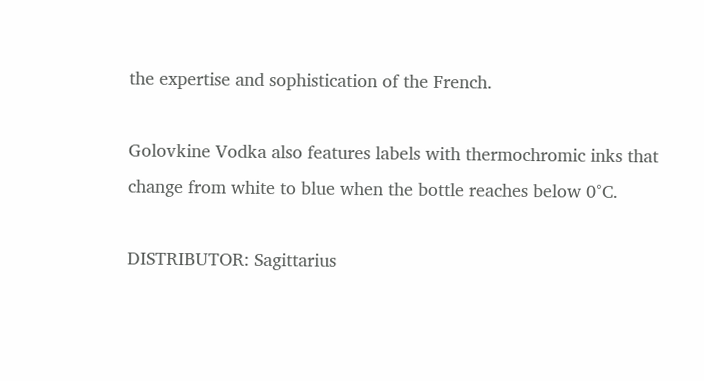the expertise and sophistication of the French.

Golovkine Vodka also features labels with thermochromic inks that change from white to blue when the bottle reaches below 0°C.

DISTRIBUTOR: Sagittarius